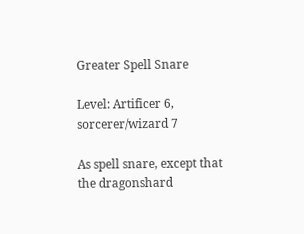Greater Spell Snare

Level: Artificer 6, sorcerer/wizard 7

As spell snare, except that the dragonshard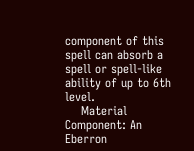component of this spell can absorb a spell or spell-like ability of up to 6th level.
    Material Component: An Eberron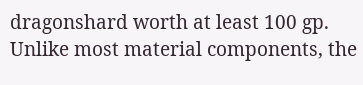dragonshard worth at least 100 gp. Unlike most material components, the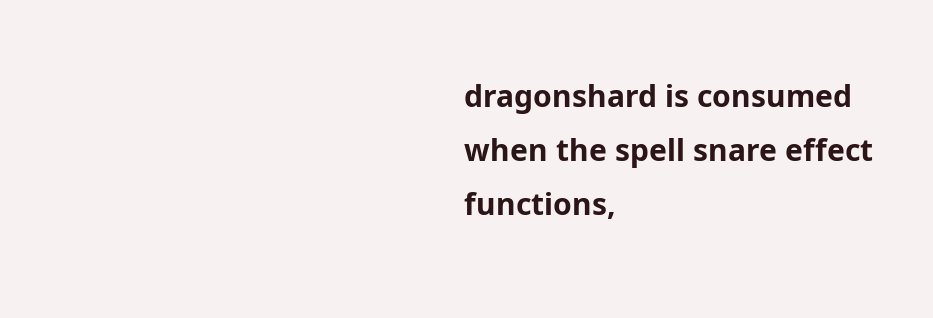dragonshard is consumed when the spell snare effect functions,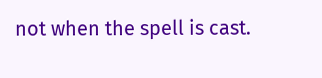not when the spell is cast.